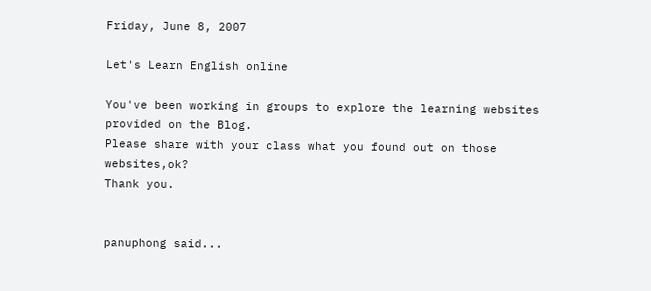Friday, June 8, 2007

Let's Learn English online

You've been working in groups to explore the learning websites provided on the Blog.
Please share with your class what you found out on those websites,ok?
Thank you.


panuphong said...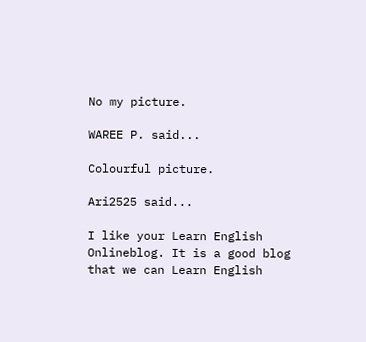No my picture.

WAREE P. said...

Colourful picture.

Ari2525 said...

I like your Learn English Onlineblog. It is a good blog that we can Learn English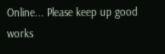Online... Please keep up good works